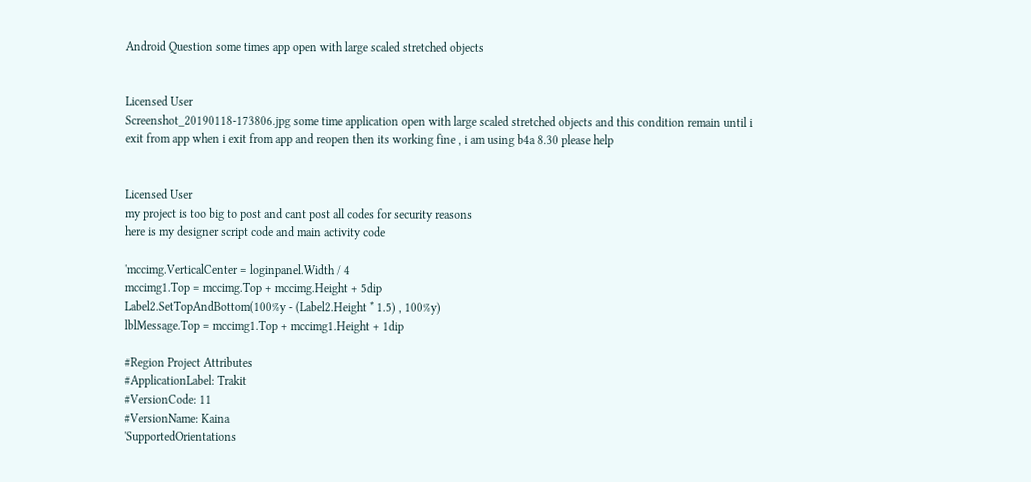Android Question some times app open with large scaled stretched objects


Licensed User
Screenshot_20190118-173806.jpg some time application open with large scaled stretched objects and this condition remain until i exit from app when i exit from app and reopen then its working fine , i am using b4a 8.30 please help


Licensed User
my project is too big to post and cant post all codes for security reasons
here is my designer script code and main activity code

'mccimg.VerticalCenter = loginpanel.Width / 4
mccimg1.Top = mccimg.Top + mccimg.Height + 5dip
Label2.SetTopAndBottom(100%y - (Label2.Height * 1.5) , 100%y)
lblMessage.Top = mccimg1.Top + mccimg1.Height + 1dip

#Region Project Attributes
#ApplicationLabel: Trakit
#VersionCode: 11
#VersionName: Kaina
'SupportedOrientations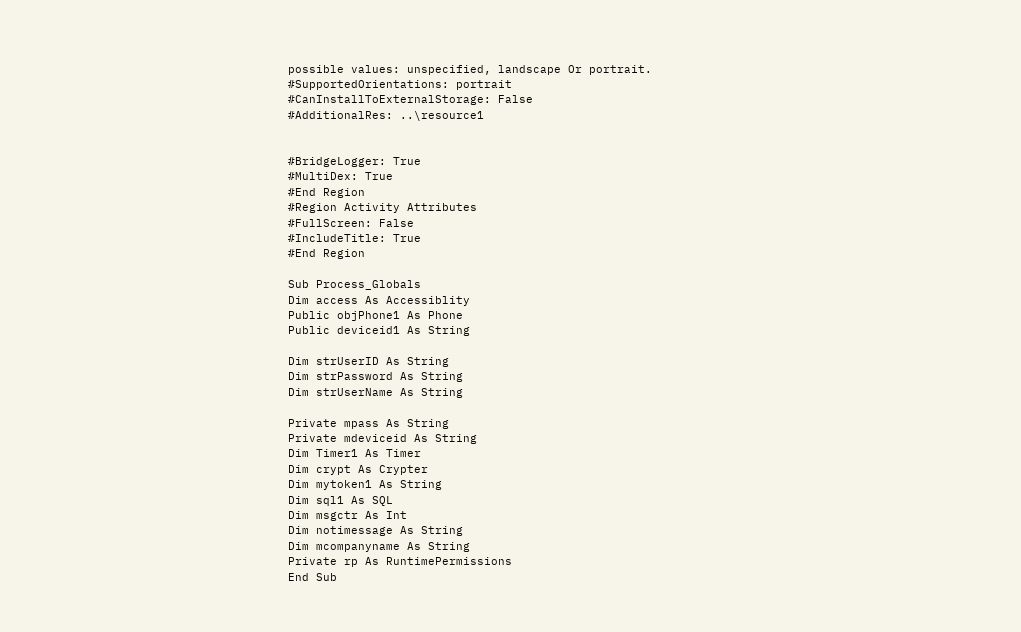possible values: unspecified, landscape Or portrait.
#SupportedOrientations: portrait
#CanInstallToExternalStorage: False
#AdditionalRes: ..\resource1


#BridgeLogger: True
#MultiDex: True
#End Region
#Region Activity Attributes
#FullScreen: False
#IncludeTitle: True
#End Region

Sub Process_Globals
Dim access As Accessiblity
Public objPhone1 As Phone
Public deviceid1 As String

Dim strUserID As String
Dim strPassword As String
Dim strUserName As String

Private mpass As String
Private mdeviceid As String
Dim Timer1 As Timer
Dim crypt As Crypter
Dim mytoken1 As String
Dim sql1 As SQL
Dim msgctr As Int
Dim notimessage As String
Dim mcompanyname As String
Private rp As RuntimePermissions
End Sub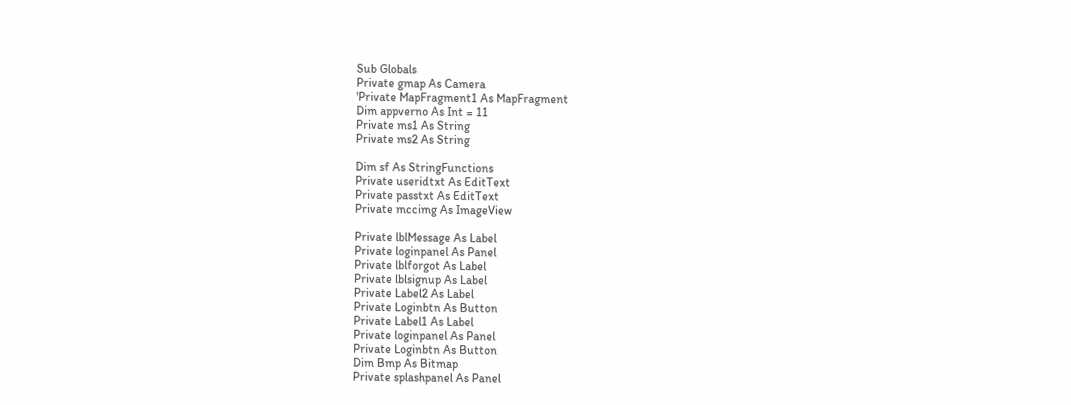Sub Globals
Private gmap As Camera
'Private MapFragment1 As MapFragment
Dim appverno As Int = 11
Private ms1 As String
Private ms2 As String

Dim sf As StringFunctions
Private useridtxt As EditText
Private passtxt As EditText
Private mccimg As ImageView

Private lblMessage As Label
Private loginpanel As Panel
Private lblforgot As Label
Private lblsignup As Label
Private Label2 As Label
Private Loginbtn As Button
Private Label1 As Label
Private loginpanel As Panel
Private Loginbtn As Button
Dim Bmp As Bitmap
Private splashpanel As Panel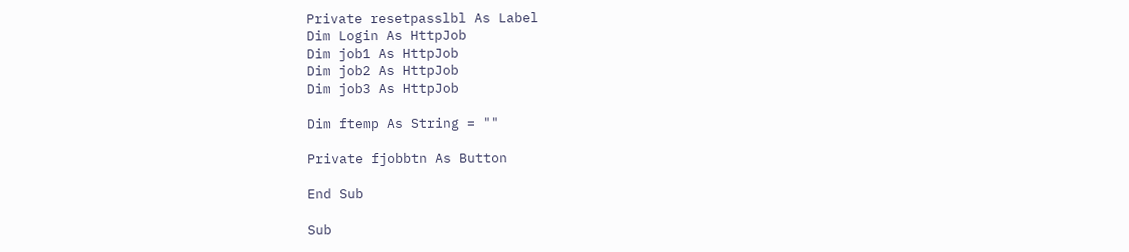Private resetpasslbl As Label
Dim Login As HttpJob
Dim job1 As HttpJob
Dim job2 As HttpJob
Dim job3 As HttpJob

Dim ftemp As String = ""

Private fjobbtn As Button

End Sub

Sub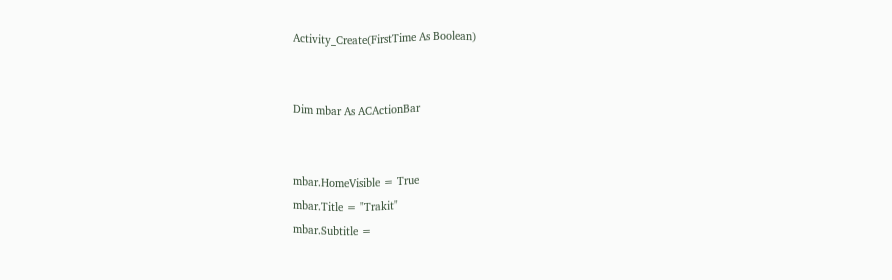Activity_Create(FirstTime As Boolean)


Dim mbar As ACActionBar


mbar.HomeVisible = True
mbar.Title = "Trakit"
mbar.Subtitle =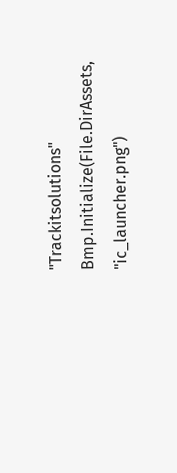"Trackitsolutions"
Bmp.Initialize(File.DirAssets, "ic_launcher.png")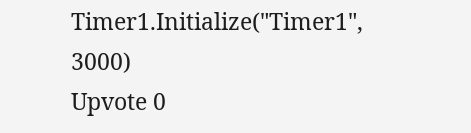Timer1.Initialize("Timer1", 3000)
Upvote 0